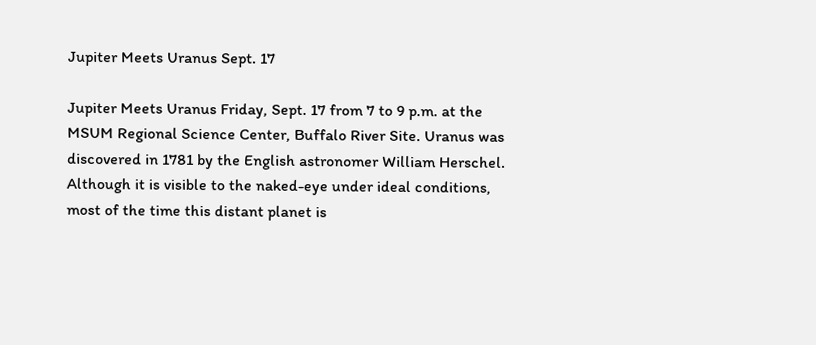Jupiter Meets Uranus Sept. 17

Jupiter Meets Uranus Friday, Sept. 17 from 7 to 9 p.m. at the MSUM Regional Science Center, Buffalo River Site. Uranus was discovered in 1781 by the English astronomer William Herschel. Although it is visible to the naked-eye under ideal conditions, most of the time this distant planet is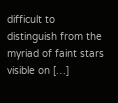difficult to distinguish from the myriad of faint stars visible on […]